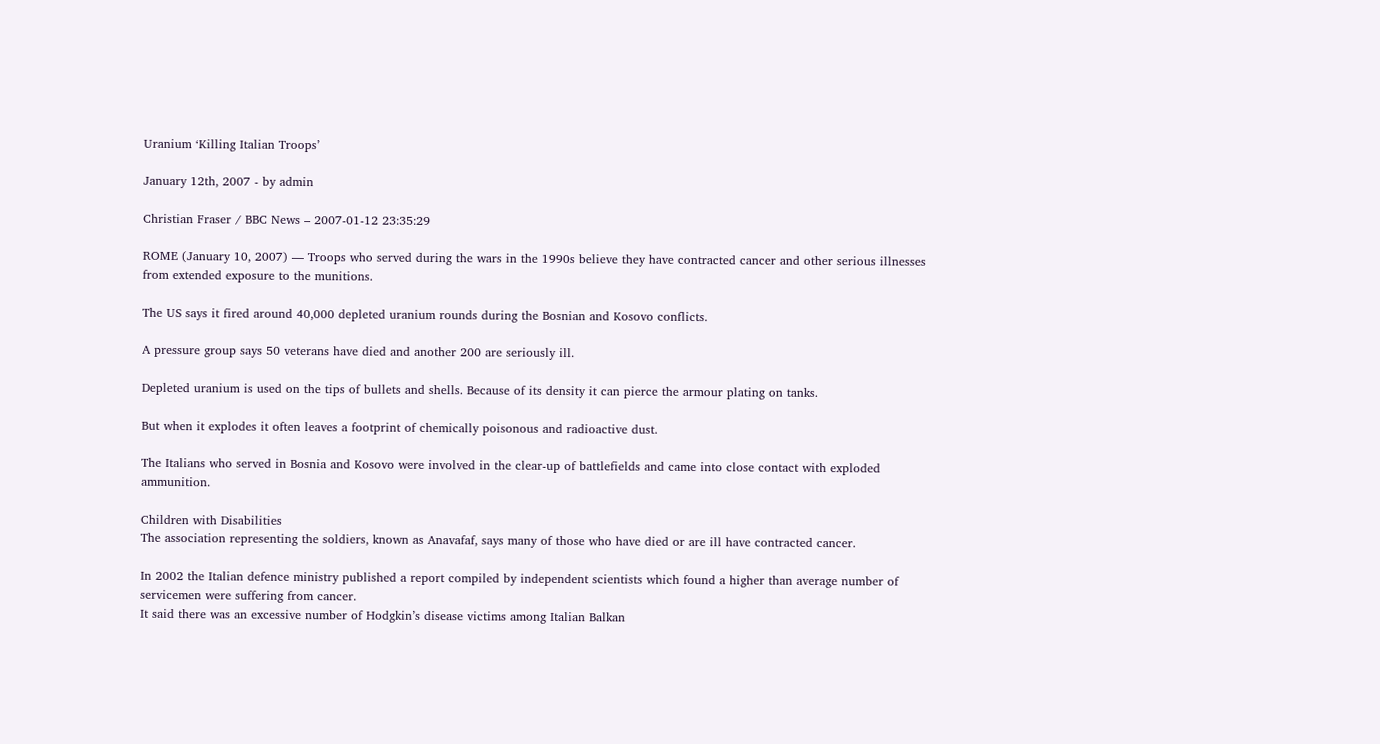Uranium ‘Killing Italian Troops’

January 12th, 2007 - by admin

Christian Fraser / BBC News – 2007-01-12 23:35:29

ROME (January 10, 2007) — Troops who served during the wars in the 1990s believe they have contracted cancer and other serious illnesses from extended exposure to the munitions.

The US says it fired around 40,000 depleted uranium rounds during the Bosnian and Kosovo conflicts.

A pressure group says 50 veterans have died and another 200 are seriously ill.

Depleted uranium is used on the tips of bullets and shells. Because of its density it can pierce the armour plating on tanks.

But when it explodes it often leaves a footprint of chemically poisonous and radioactive dust.

The Italians who served in Bosnia and Kosovo were involved in the clear-up of battlefields and came into close contact with exploded ammunition.

Children with Disabilities
The association representing the soldiers, known as Anavafaf, says many of those who have died or are ill have contracted cancer.

In 2002 the Italian defence ministry published a report compiled by independent scientists which found a higher than average number of servicemen were suffering from cancer.
It said there was an excessive number of Hodgkin’s disease victims among Italian Balkan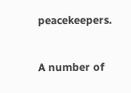peacekeepers.

A number of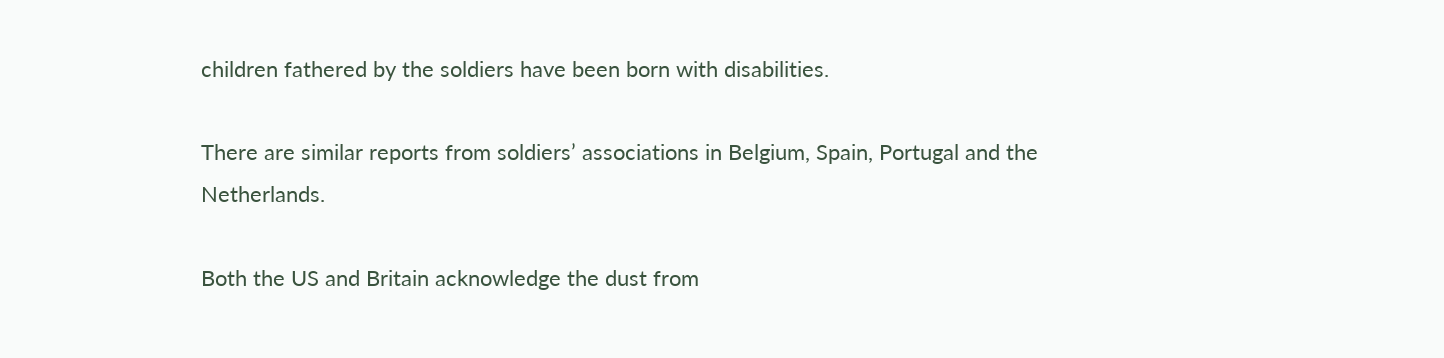children fathered by the soldiers have been born with disabilities.

There are similar reports from soldiers’ associations in Belgium, Spain, Portugal and the Netherlands.

Both the US and Britain acknowledge the dust from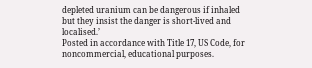depleted uranium can be dangerous if inhaled but they insist the danger is short-lived and localised.’
Posted in accordance with Title 17, US Code, for noncommercial, educational purposes.